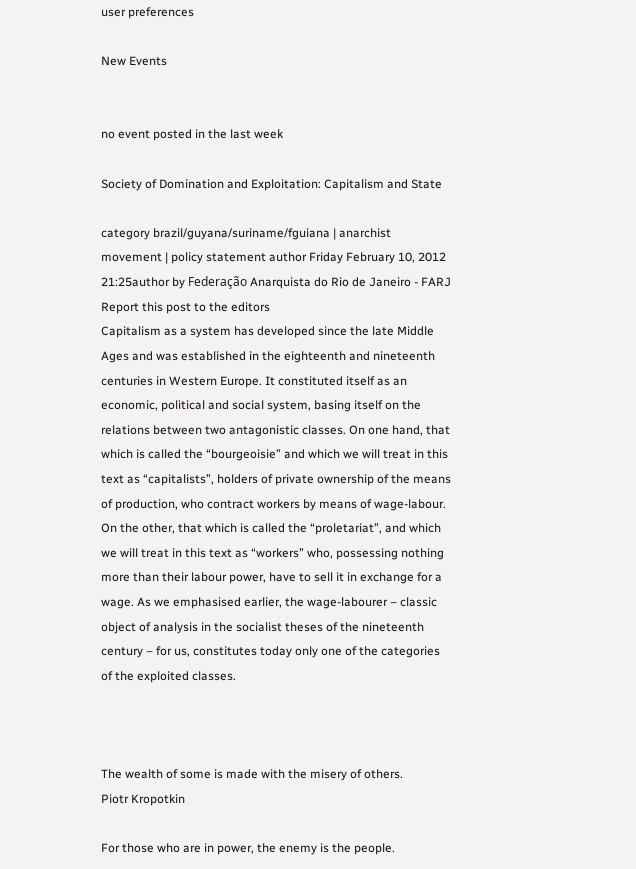user preferences

New Events


no event posted in the last week

Society of Domination and Exploitation: Capitalism and State

category brazil/guyana/suriname/fguiana | anarchist movement | policy statement author Friday February 10, 2012 21:25author by Federação Anarquista do Rio de Janeiro - FARJ Report this post to the editors
Capitalism as a system has developed since the late Middle Ages and was established in the eighteenth and nineteenth centuries in Western Europe. It constituted itself as an economic, political and social system, basing itself on the relations between two antagonistic classes. On one hand, that which is called the “bourgeoisie” and which we will treat in this text as “capitalists”, holders of private ownership of the means of production, who contract workers by means of wage-labour. On the other, that which is called the “proletariat”, and which we will treat in this text as “workers” who, possessing nothing more than their labour power, have to sell it in exchange for a wage. As we emphasised earlier, the wage-labourer – classic object of analysis in the socialist theses of the nineteenth century – for us, constitutes today only one of the categories of the exploited classes.



The wealth of some is made with the misery of others.
Piotr Kropotkin

For those who are in power, the enemy is the people.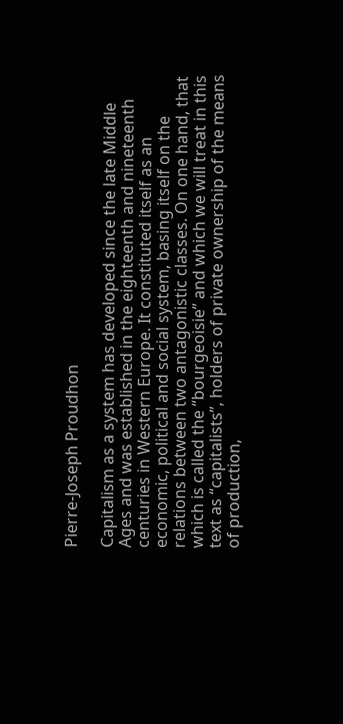Pierre-Joseph Proudhon

Capitalism as a system has developed since the late Middle Ages and was established in the eighteenth and nineteenth centuries in Western Europe. It constituted itself as an economic, political and social system, basing itself on the relations between two antagonistic classes. On one hand, that which is called the “bourgeoisie” and which we will treat in this text as “capitalists”, holders of private ownership of the means of production,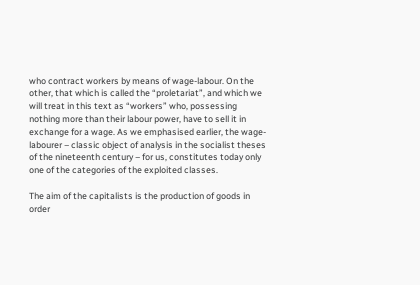who contract workers by means of wage-labour. On the other, that which is called the “proletariat”, and which we will treat in this text as “workers” who, possessing nothing more than their labour power, have to sell it in exchange for a wage. As we emphasised earlier, the wage-labourer – classic object of analysis in the socialist theses of the nineteenth century – for us, constitutes today only one of the categories of the exploited classes.

The aim of the capitalists is the production of goods in order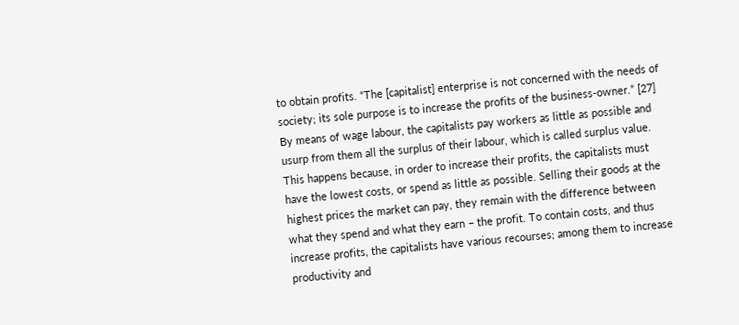to obtain profits. “The [capitalist] enterprise is not concerned with the needs of society; its sole purpose is to increase the profits of the business-owner.” [27] By means of wage labour, the capitalists pay workers as little as possible and usurp from them all the surplus of their labour, which is called surplus value. This happens because, in order to increase their profits, the capitalists must have the lowest costs, or spend as little as possible. Selling their goods at the highest prices the market can pay, they remain with the difference between what they spend and what they earn – the profit. To contain costs, and thus increase profits, the capitalists have various recourses; among them to increase productivity and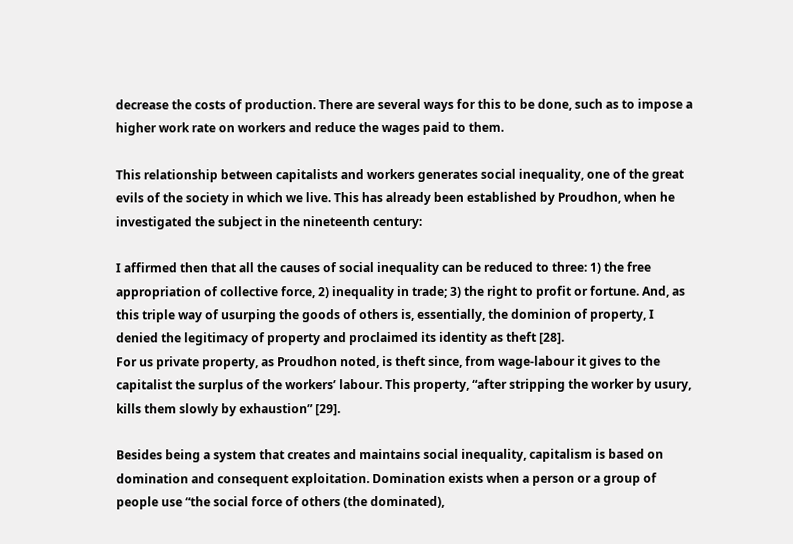decrease the costs of production. There are several ways for this to be done, such as to impose a higher work rate on workers and reduce the wages paid to them.

This relationship between capitalists and workers generates social inequality, one of the great evils of the society in which we live. This has already been established by Proudhon, when he investigated the subject in the nineteenth century:

I affirmed then that all the causes of social inequality can be reduced to three: 1) the free appropriation of collective force, 2) inequality in trade; 3) the right to profit or fortune. And, as this triple way of usurping the goods of others is, essentially, the dominion of property, I denied the legitimacy of property and proclaimed its identity as theft [28].
For us private property, as Proudhon noted, is theft since, from wage-labour it gives to the capitalist the surplus of the workers’ labour. This property, “after stripping the worker by usury, kills them slowly by exhaustion” [29].

Besides being a system that creates and maintains social inequality, capitalism is based on domination and consequent exploitation. Domination exists when a person or a group of people use “the social force of others (the dominated),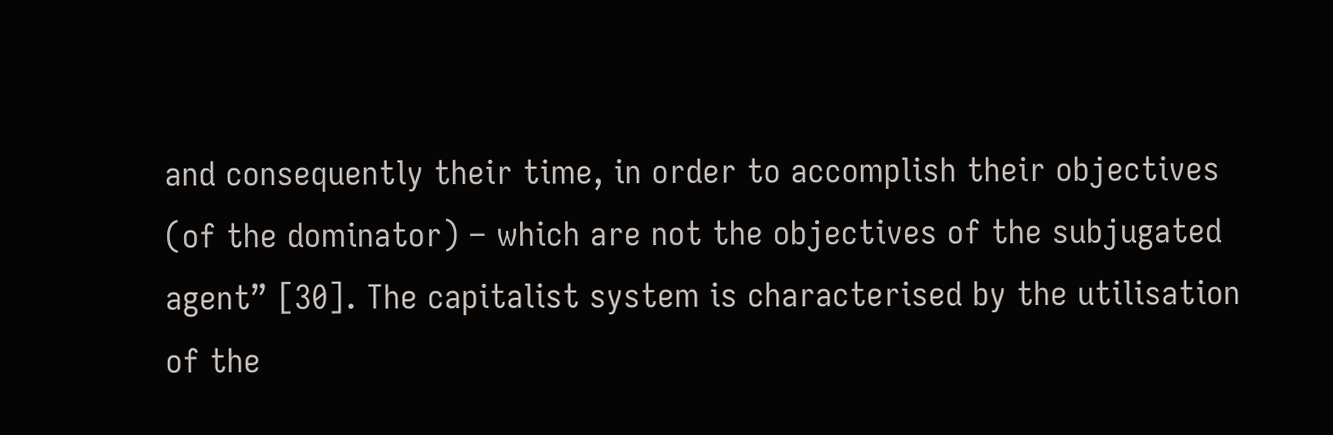and consequently their time, in order to accomplish their objectives (of the dominator) – which are not the objectives of the subjugated agent” [30]. The capitalist system is characterised by the utilisation of the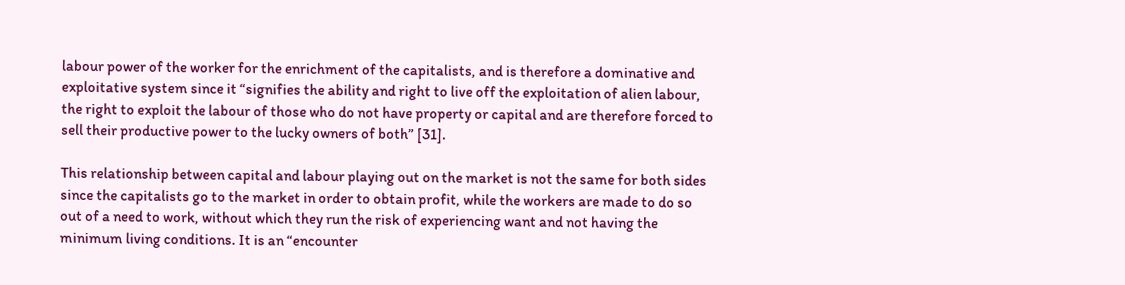labour power of the worker for the enrichment of the capitalists, and is therefore a dominative and exploitative system since it “signifies the ability and right to live off the exploitation of alien labour, the right to exploit the labour of those who do not have property or capital and are therefore forced to sell their productive power to the lucky owners of both” [31].

This relationship between capital and labour playing out on the market is not the same for both sides since the capitalists go to the market in order to obtain profit, while the workers are made to do so out of a need to work, without which they run the risk of experiencing want and not having the minimum living conditions. It is an “encounter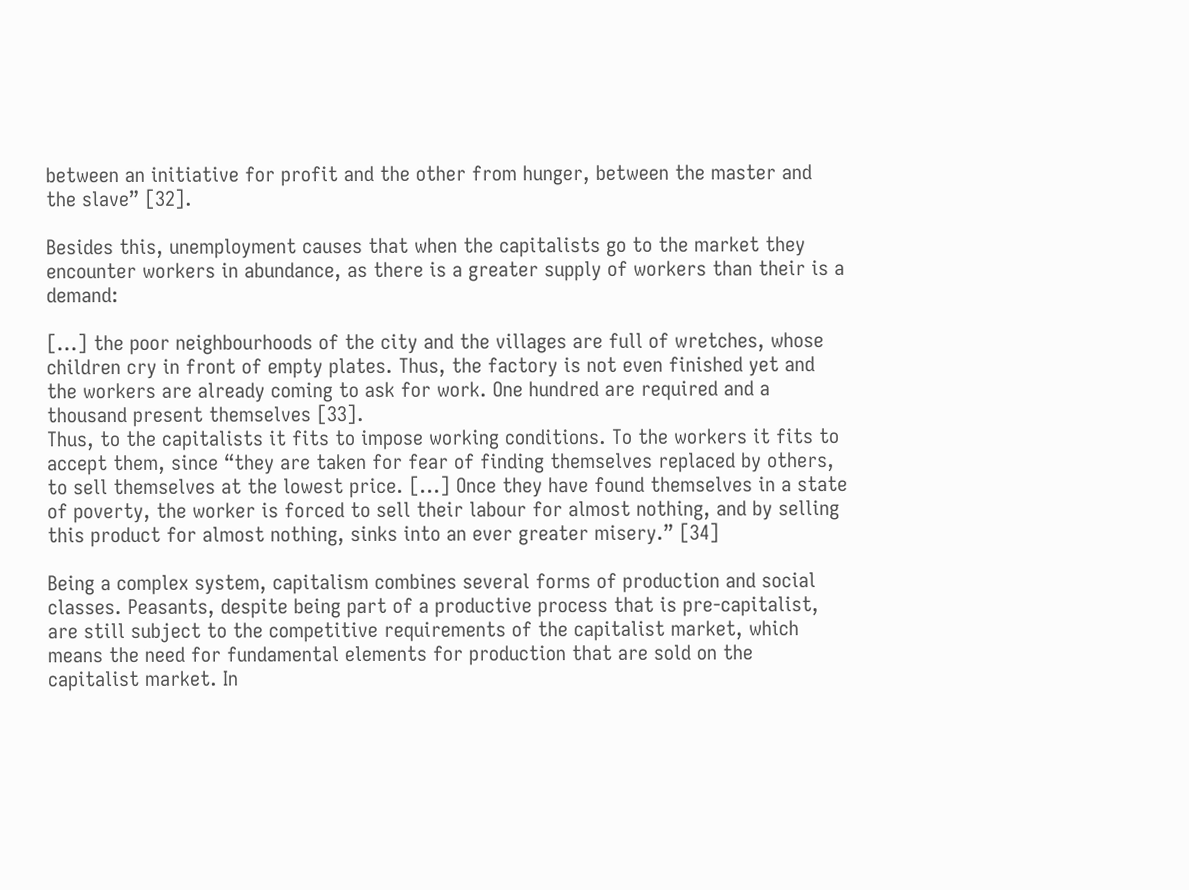between an initiative for profit and the other from hunger, between the master and the slave” [32].

Besides this, unemployment causes that when the capitalists go to the market they encounter workers in abundance, as there is a greater supply of workers than their is a demand:

[...] the poor neighbourhoods of the city and the villages are full of wretches, whose children cry in front of empty plates. Thus, the factory is not even finished yet and the workers are already coming to ask for work. One hundred are required and a thousand present themselves [33].
Thus, to the capitalists it fits to impose working conditions. To the workers it fits to accept them, since “they are taken for fear of finding themselves replaced by others, to sell themselves at the lowest price. [...] Once they have found themselves in a state of poverty, the worker is forced to sell their labour for almost nothing, and by selling this product for almost nothing, sinks into an ever greater misery.” [34]

Being a complex system, capitalism combines several forms of production and social classes. Peasants, despite being part of a productive process that is pre-capitalist, are still subject to the competitive requirements of the capitalist market, which means the need for fundamental elements for production that are sold on the capitalist market. In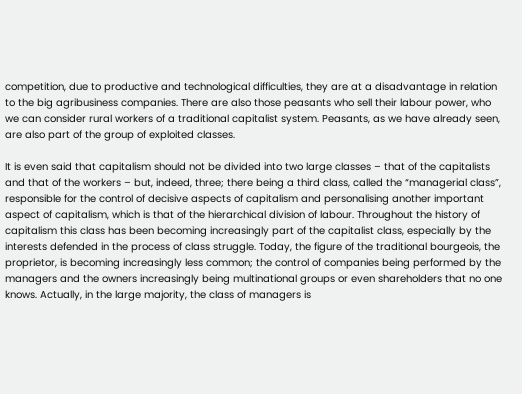competition, due to productive and technological difficulties, they are at a disadvantage in relation to the big agribusiness companies. There are also those peasants who sell their labour power, who we can consider rural workers of a traditional capitalist system. Peasants, as we have already seen, are also part of the group of exploited classes.

It is even said that capitalism should not be divided into two large classes – that of the capitalists and that of the workers – but, indeed, three; there being a third class, called the “managerial class”, responsible for the control of decisive aspects of capitalism and personalising another important aspect of capitalism, which is that of the hierarchical division of labour. Throughout the history of capitalism this class has been becoming increasingly part of the capitalist class, especially by the interests defended in the process of class struggle. Today, the figure of the traditional bourgeois, the proprietor, is becoming increasingly less common; the control of companies being performed by the managers and the owners increasingly being multinational groups or even shareholders that no one knows. Actually, in the large majority, the class of managers is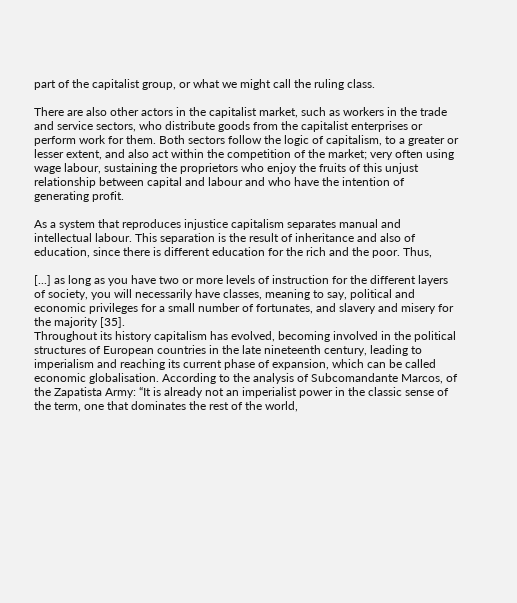part of the capitalist group, or what we might call the ruling class.

There are also other actors in the capitalist market, such as workers in the trade and service sectors, who distribute goods from the capitalist enterprises or perform work for them. Both sectors follow the logic of capitalism, to a greater or lesser extent, and also act within the competition of the market; very often using wage labour, sustaining the proprietors who enjoy the fruits of this unjust relationship between capital and labour and who have the intention of generating profit.

As a system that reproduces injustice capitalism separates manual and intellectual labour. This separation is the result of inheritance and also of education, since there is different education for the rich and the poor. Thus,

[...] as long as you have two or more levels of instruction for the different layers of society, you will necessarily have classes, meaning to say, political and economic privileges for a small number of fortunates, and slavery and misery for the majority [35].
Throughout its history capitalism has evolved, becoming involved in the political structures of European countries in the late nineteenth century, leading to imperialism and reaching its current phase of expansion, which can be called economic globalisation. According to the analysis of Subcomandante Marcos, of the Zapatista Army: “It is already not an imperialist power in the classic sense of the term, one that dominates the rest of the world,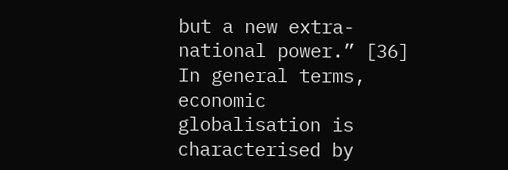but a new extra-national power.” [36] In general terms, economic globalisation is characterised by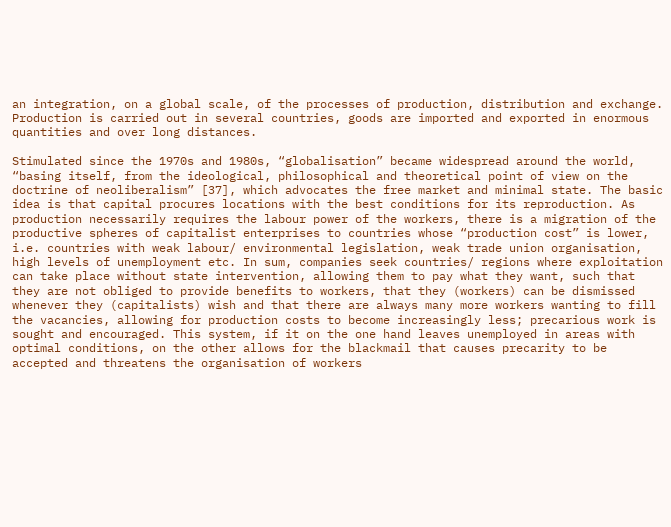an integration, on a global scale, of the processes of production, distribution and exchange. Production is carried out in several countries, goods are imported and exported in enormous quantities and over long distances.

Stimulated since the 1970s and 1980s, “globalisation” became widespread around the world, “basing itself, from the ideological, philosophical and theoretical point of view on the doctrine of neoliberalism” [37], which advocates the free market and minimal state. The basic idea is that capital procures locations with the best conditions for its reproduction. As production necessarily requires the labour power of the workers, there is a migration of the productive spheres of capitalist enterprises to countries whose “production cost” is lower, i.e. countries with weak labour/ environmental legislation, weak trade union organisation, high levels of unemployment etc. In sum, companies seek countries/ regions where exploitation can take place without state intervention, allowing them to pay what they want, such that they are not obliged to provide benefits to workers, that they (workers) can be dismissed whenever they (capitalists) wish and that there are always many more workers wanting to fill the vacancies, allowing for production costs to become increasingly less; precarious work is sought and encouraged. This system, if it on the one hand leaves unemployed in areas with optimal conditions, on the other allows for the blackmail that causes precarity to be accepted and threatens the organisation of workers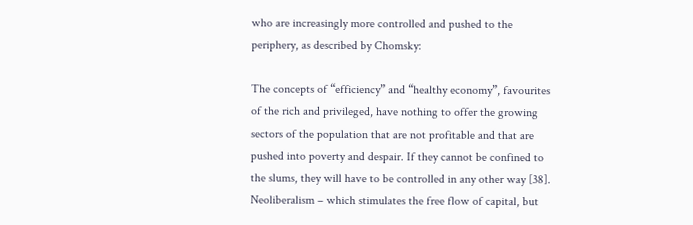who are increasingly more controlled and pushed to the periphery, as described by Chomsky:

The concepts of “efficiency” and “healthy economy”, favourites of the rich and privileged, have nothing to offer the growing sectors of the population that are not profitable and that are pushed into poverty and despair. If they cannot be confined to the slums, they will have to be controlled in any other way [38].
Neoliberalism – which stimulates the free flow of capital, but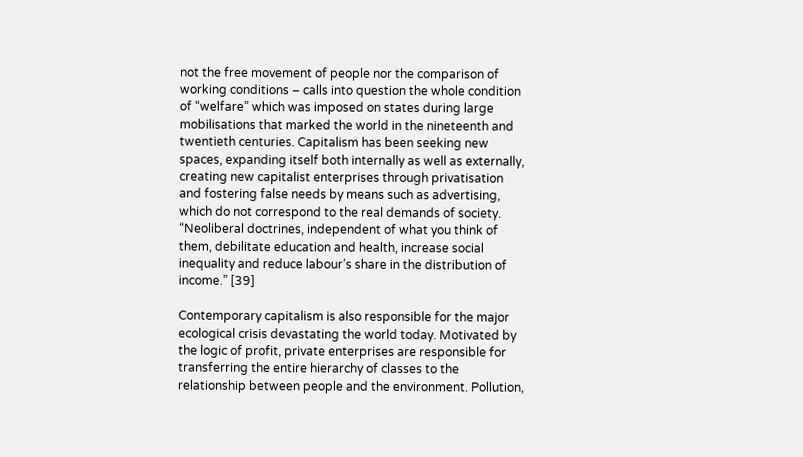not the free movement of people nor the comparison of working conditions – calls into question the whole condition of “welfare” which was imposed on states during large mobilisations that marked the world in the nineteenth and twentieth centuries. Capitalism has been seeking new spaces, expanding itself both internally as well as externally, creating new capitalist enterprises through privatisation and fostering false needs by means such as advertising, which do not correspond to the real demands of society. “Neoliberal doctrines, independent of what you think of them, debilitate education and health, increase social inequality and reduce labour’s share in the distribution of income.” [39]

Contemporary capitalism is also responsible for the major ecological crisis devastating the world today. Motivated by the logic of profit, private enterprises are responsible for transferring the entire hierarchy of classes to the relationship between people and the environment. Pollution,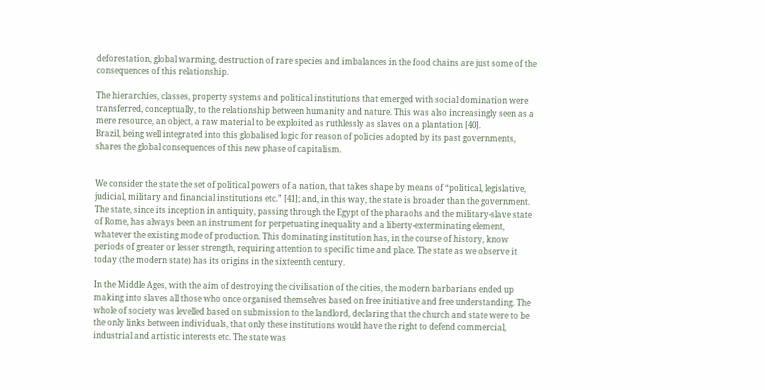deforestation, global warming, destruction of rare species and imbalances in the food chains are just some of the consequences of this relationship.

The hierarchies, classes, property systems and political institutions that emerged with social domination were transferred, conceptually, to the relationship between humanity and nature. This was also increasingly seen as a mere resource, an object, a raw material to be exploited as ruthlessly as slaves on a plantation [40].
Brazil, being well integrated into this globalised logic for reason of policies adopted by its past governments, shares the global consequences of this new phase of capitalism.


We consider the state the set of political powers of a nation, that takes shape by means of “political, legislative, judicial, military and financial institutions etc.” [41]; and, in this way, the state is broader than the government. The state, since its inception in antiquity, passing through the Egypt of the pharaohs and the military-slave state of Rome, has always been an instrument for perpetuating inequality and a liberty-exterminating element, whatever the existing mode of production. This dominating institution has, in the course of history, know periods of greater or lesser strength, requiring attention to specific time and place. The state as we observe it today (the modern state) has its origins in the sixteenth century.

In the Middle Ages, with the aim of destroying the civilisation of the cities, the modern barbarians ended up making into slaves all those who once organised themselves based on free initiative and free understanding. The whole of society was levelled based on submission to the landlord, declaring that the church and state were to be the only links between individuals, that only these institutions would have the right to defend commercial, industrial and artistic interests etc. The state was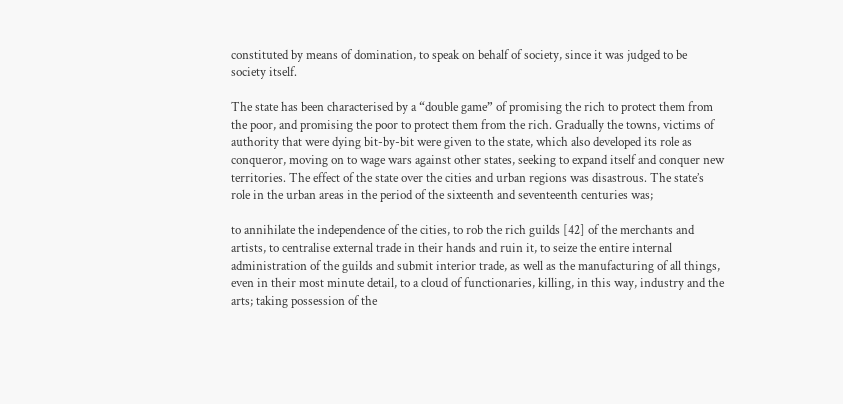constituted by means of domination, to speak on behalf of society, since it was judged to be society itself.

The state has been characterised by a “double game” of promising the rich to protect them from the poor, and promising the poor to protect them from the rich. Gradually the towns, victims of authority that were dying bit-by-bit were given to the state, which also developed its role as conqueror, moving on to wage wars against other states, seeking to expand itself and conquer new territories. The effect of the state over the cities and urban regions was disastrous. The state’s role in the urban areas in the period of the sixteenth and seventeenth centuries was;

to annihilate the independence of the cities, to rob the rich guilds [42] of the merchants and artists, to centralise external trade in their hands and ruin it, to seize the entire internal administration of the guilds and submit interior trade, as well as the manufacturing of all things, even in their most minute detail, to a cloud of functionaries, killing, in this way, industry and the arts; taking possession of the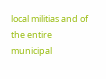local militias and of the entire municipal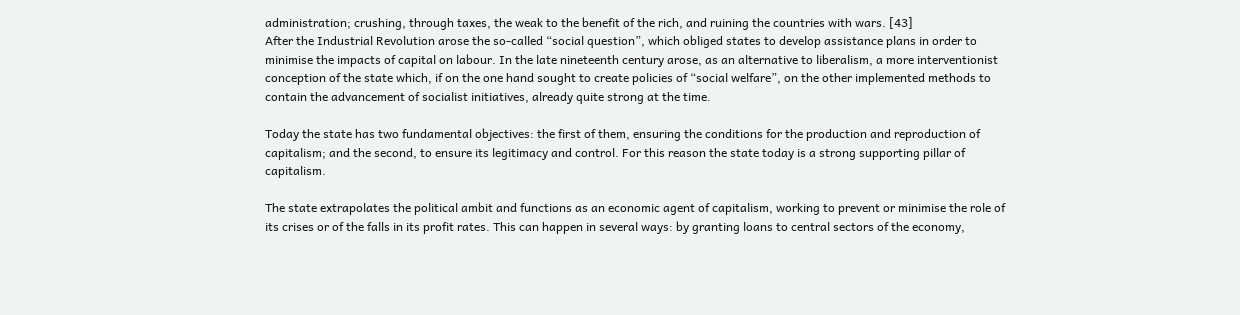administration; crushing, through taxes, the weak to the benefit of the rich, and ruining the countries with wars. [43]
After the Industrial Revolution arose the so-called “social question”, which obliged states to develop assistance plans in order to minimise the impacts of capital on labour. In the late nineteenth century arose, as an alternative to liberalism, a more interventionist conception of the state which, if on the one hand sought to create policies of “social welfare”, on the other implemented methods to contain the advancement of socialist initiatives, already quite strong at the time.

Today the state has two fundamental objectives: the first of them, ensuring the conditions for the production and reproduction of capitalism; and the second, to ensure its legitimacy and control. For this reason the state today is a strong supporting pillar of capitalism.

The state extrapolates the political ambit and functions as an economic agent of capitalism, working to prevent or minimise the role of its crises or of the falls in its profit rates. This can happen in several ways: by granting loans to central sectors of the economy,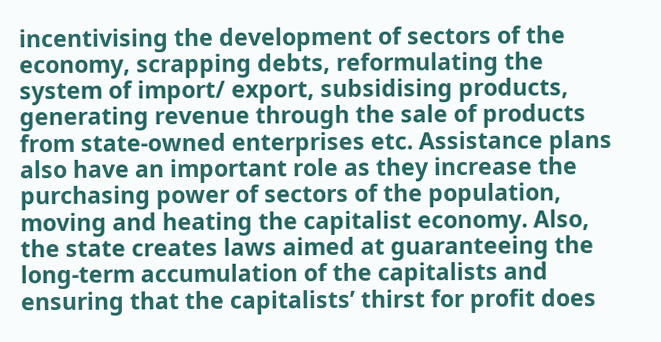incentivising the development of sectors of the economy, scrapping debts, reformulating the system of import/ export, subsidising products, generating revenue through the sale of products from state-owned enterprises etc. Assistance plans also have an important role as they increase the purchasing power of sectors of the population, moving and heating the capitalist economy. Also, the state creates laws aimed at guaranteeing the long-term accumulation of the capitalists and ensuring that the capitalists’ thirst for profit does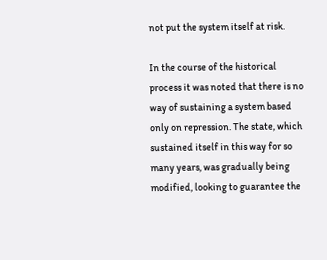not put the system itself at risk.

In the course of the historical process it was noted that there is no way of sustaining a system based only on repression. The state, which sustained itself in this way for so many years, was gradually being modified, looking to guarantee the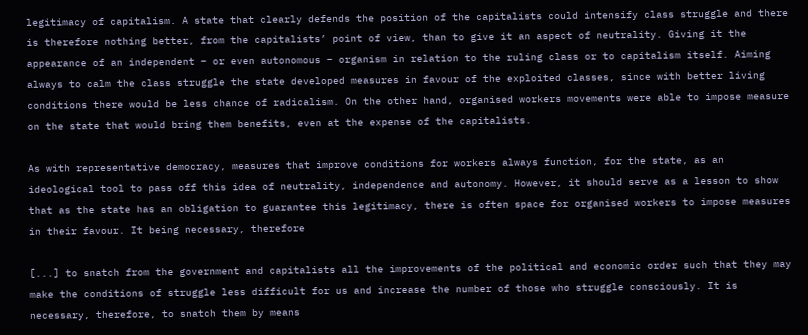legitimacy of capitalism. A state that clearly defends the position of the capitalists could intensify class struggle and there is therefore nothing better, from the capitalists’ point of view, than to give it an aspect of neutrality. Giving it the appearance of an independent – or even autonomous – organism in relation to the ruling class or to capitalism itself. Aiming always to calm the class struggle the state developed measures in favour of the exploited classes, since with better living conditions there would be less chance of radicalism. On the other hand, organised workers movements were able to impose measure on the state that would bring them benefits, even at the expense of the capitalists.

As with representative democracy, measures that improve conditions for workers always function, for the state, as an ideological tool to pass off this idea of neutrality, independence and autonomy. However, it should serve as a lesson to show that as the state has an obligation to guarantee this legitimacy, there is often space for organised workers to impose measures in their favour. It being necessary, therefore

[...] to snatch from the government and capitalists all the improvements of the political and economic order such that they may make the conditions of struggle less difficult for us and increase the number of those who struggle consciously. It is necessary, therefore, to snatch them by means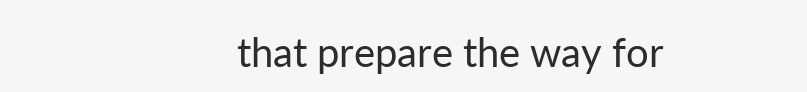that prepare the way for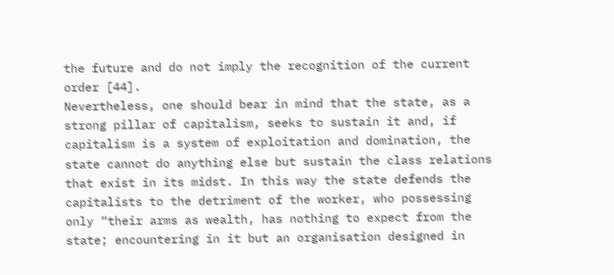the future and do not imply the recognition of the current order [44].
Nevertheless, one should bear in mind that the state, as a strong pillar of capitalism, seeks to sustain it and, if capitalism is a system of exploitation and domination, the state cannot do anything else but sustain the class relations that exist in its midst. In this way the state defends the capitalists to the detriment of the worker, who possessing only “their arms as wealth, has nothing to expect from the state; encountering in it but an organisation designed in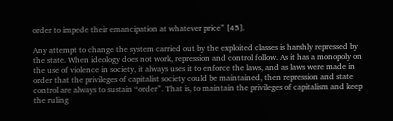order to impede their emancipation at whatever price” [45].

Any attempt to change the system carried out by the exploited classes is harshly repressed by the state. When ideology does not work, repression and control follow. As it has a monopoly on the use of violence in society, it always uses it to enforce the laws, and as laws were made in order that the privileges of capitalist society could be maintained, then repression and state control are always to sustain “order”. That is, to maintain the privileges of capitalism and keep the ruling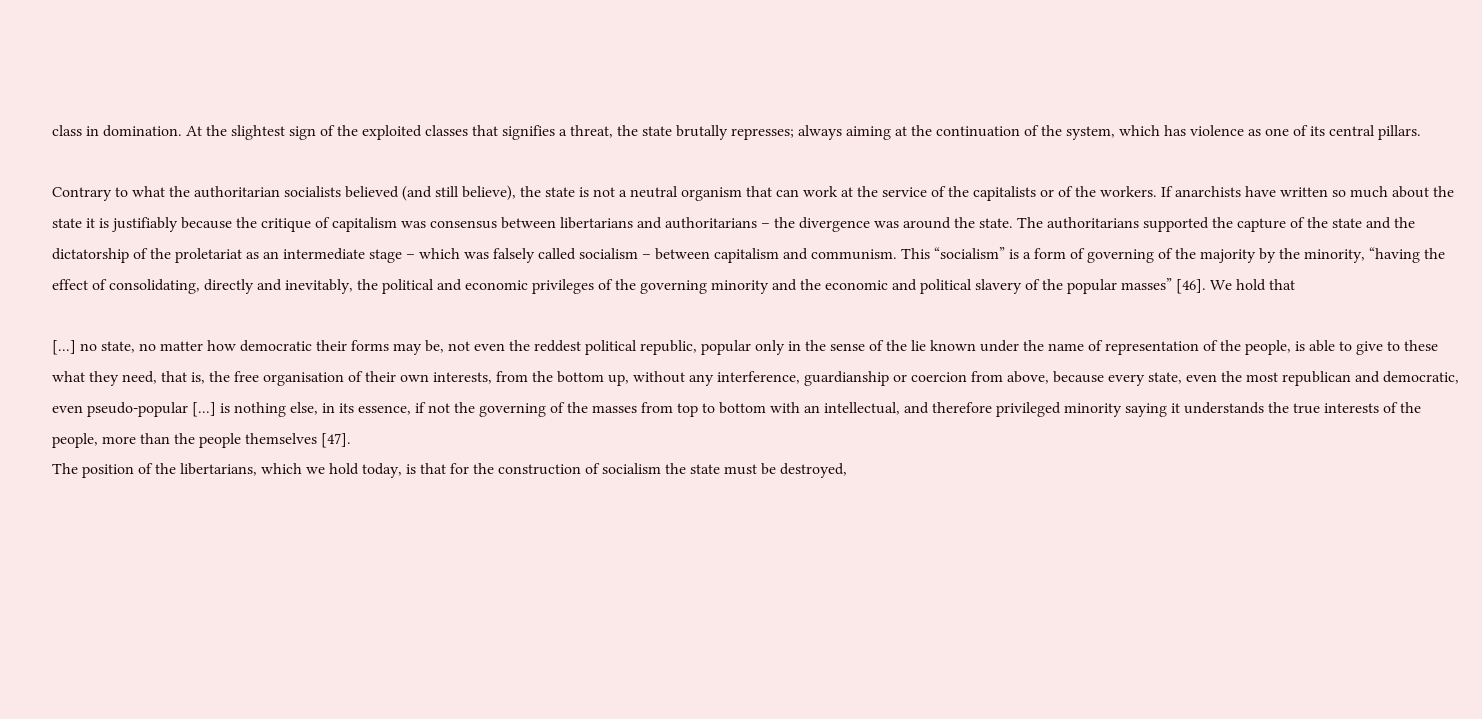class in domination. At the slightest sign of the exploited classes that signifies a threat, the state brutally represses; always aiming at the continuation of the system, which has violence as one of its central pillars.

Contrary to what the authoritarian socialists believed (and still believe), the state is not a neutral organism that can work at the service of the capitalists or of the workers. If anarchists have written so much about the state it is justifiably because the critique of capitalism was consensus between libertarians and authoritarians – the divergence was around the state. The authoritarians supported the capture of the state and the dictatorship of the proletariat as an intermediate stage – which was falsely called socialism – between capitalism and communism. This “socialism” is a form of governing of the majority by the minority, “having the effect of consolidating, directly and inevitably, the political and economic privileges of the governing minority and the economic and political slavery of the popular masses” [46]. We hold that

[...] no state, no matter how democratic their forms may be, not even the reddest political republic, popular only in the sense of the lie known under the name of representation of the people, is able to give to these what they need, that is, the free organisation of their own interests, from the bottom up, without any interference, guardianship or coercion from above, because every state, even the most republican and democratic, even pseudo-popular [...] is nothing else, in its essence, if not the governing of the masses from top to bottom with an intellectual, and therefore privileged minority saying it understands the true interests of the people, more than the people themselves [47].
The position of the libertarians, which we hold today, is that for the construction of socialism the state must be destroyed,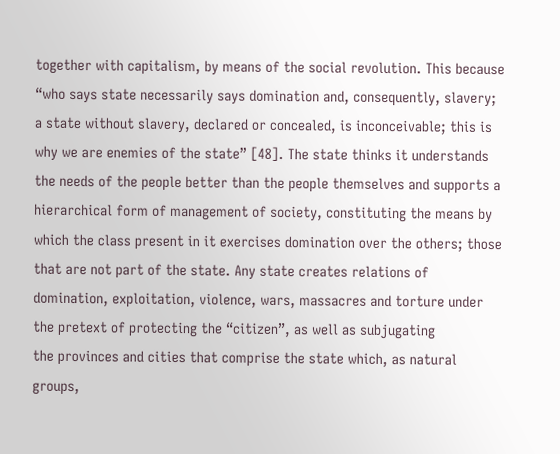together with capitalism, by means of the social revolution. This because “who says state necessarily says domination and, consequently, slavery; a state without slavery, declared or concealed, is inconceivable; this is why we are enemies of the state” [48]. The state thinks it understands the needs of the people better than the people themselves and supports a hierarchical form of management of society, constituting the means by which the class present in it exercises domination over the others; those that are not part of the state. Any state creates relations of domination, exploitation, violence, wars, massacres and torture under the pretext of protecting the “citizen”, as well as subjugating
the provinces and cities that comprise the state which, as natural groups,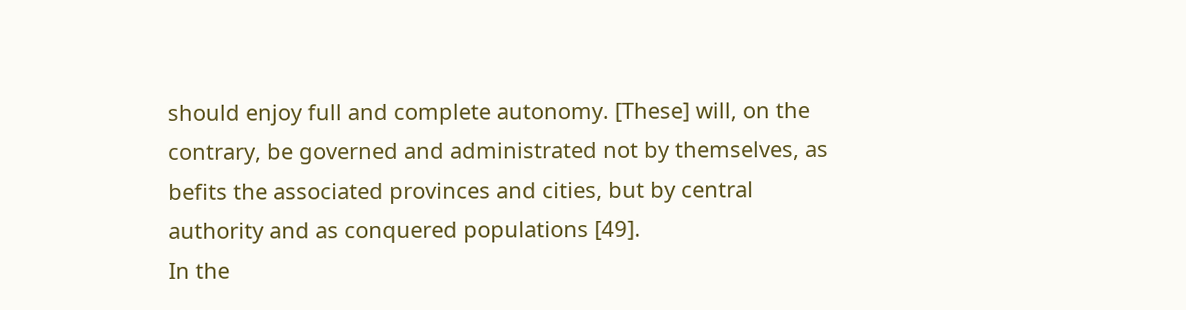should enjoy full and complete autonomy. [These] will, on the contrary, be governed and administrated not by themselves, as befits the associated provinces and cities, but by central authority and as conquered populations [49].
In the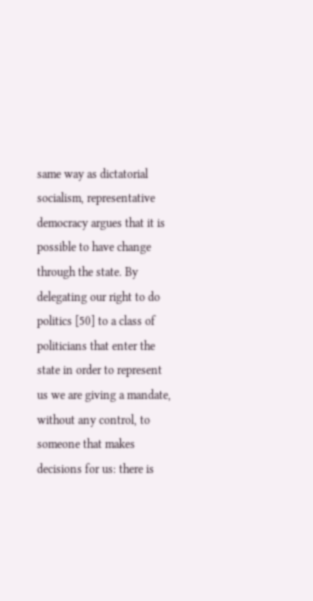same way as dictatorial socialism, representative democracy argues that it is possible to have change through the state. By delegating our right to do politics [50] to a class of politicians that enter the state in order to represent us we are giving a mandate, without any control, to someone that makes decisions for us: there is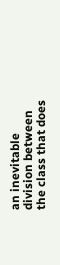an inevitable division between the class that does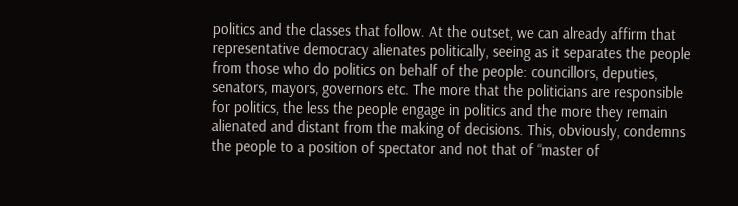politics and the classes that follow. At the outset, we can already affirm that representative democracy alienates politically, seeing as it separates the people from those who do politics on behalf of the people: councillors, deputies, senators, mayors, governors etc. The more that the politicians are responsible for politics, the less the people engage in politics and the more they remain alienated and distant from the making of decisions. This, obviously, condemns the people to a position of spectator and not that of “master of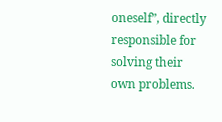oneself”, directly responsible for solving their own problems.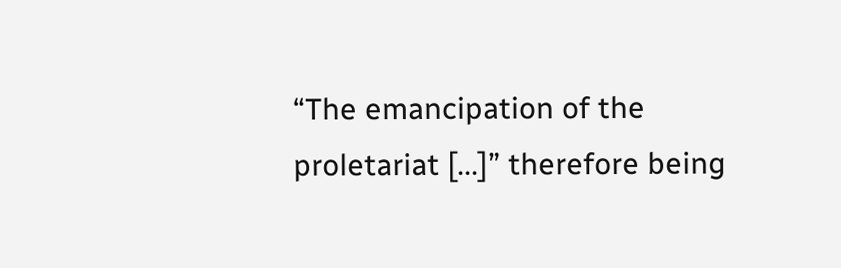“The emancipation of the proletariat [...]” therefore being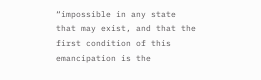“impossible in any state that may exist, and that the first condition of this emancipation is the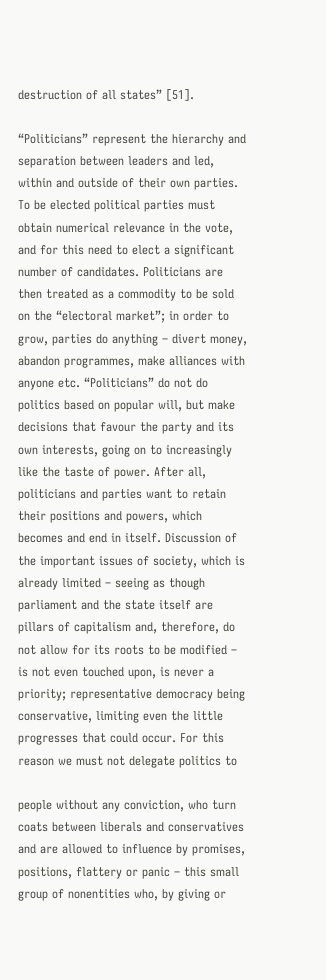destruction of all states” [51].

“Politicians” represent the hierarchy and separation between leaders and led, within and outside of their own parties. To be elected political parties must obtain numerical relevance in the vote, and for this need to elect a significant number of candidates. Politicians are then treated as a commodity to be sold on the “electoral market”; in order to grow, parties do anything – divert money, abandon programmes, make alliances with anyone etc. “Politicians” do not do politics based on popular will, but make decisions that favour the party and its own interests, going on to increasingly like the taste of power. After all, politicians and parties want to retain their positions and powers, which becomes and end in itself. Discussion of the important issues of society, which is already limited – seeing as though parliament and the state itself are pillars of capitalism and, therefore, do not allow for its roots to be modified – is not even touched upon, is never a priority; representative democracy being conservative, limiting even the little progresses that could occur. For this reason we must not delegate politics to

people without any conviction, who turn coats between liberals and conservatives and are allowed to influence by promises, positions, flattery or panic – this small group of nonentities who, by giving or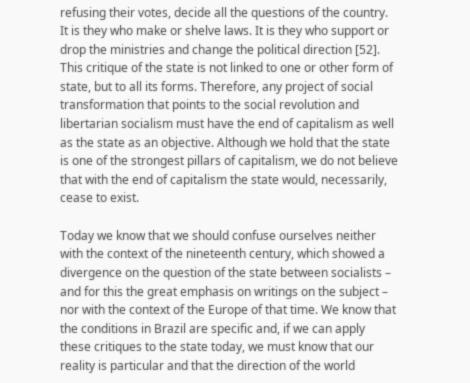refusing their votes, decide all the questions of the country. It is they who make or shelve laws. It is they who support or drop the ministries and change the political direction [52].
This critique of the state is not linked to one or other form of state, but to all its forms. Therefore, any project of social transformation that points to the social revolution and libertarian socialism must have the end of capitalism as well as the state as an objective. Although we hold that the state is one of the strongest pillars of capitalism, we do not believe that with the end of capitalism the state would, necessarily, cease to exist.

Today we know that we should confuse ourselves neither with the context of the nineteenth century, which showed a divergence on the question of the state between socialists – and for this the great emphasis on writings on the subject – nor with the context of the Europe of that time. We know that the conditions in Brazil are specific and, if we can apply these critiques to the state today, we must know that our reality is particular and that the direction of the world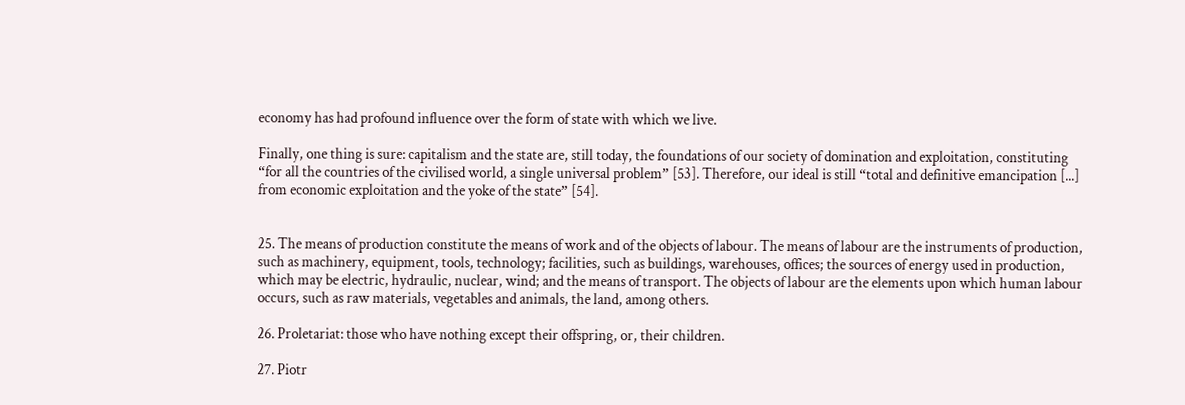economy has had profound influence over the form of state with which we live.

Finally, one thing is sure: capitalism and the state are, still today, the foundations of our society of domination and exploitation, constituting “for all the countries of the civilised world, a single universal problem” [53]. Therefore, our ideal is still “total and definitive emancipation [...] from economic exploitation and the yoke of the state” [54].


25. The means of production constitute the means of work and of the objects of labour. The means of labour are the instruments of production, such as machinery, equipment, tools, technology; facilities, such as buildings, warehouses, offices; the sources of energy used in production, which may be electric, hydraulic, nuclear, wind; and the means of transport. The objects of labour are the elements upon which human labour occurs, such as raw materials, vegetables and animals, the land, among others.

26. Proletariat: those who have nothing except their offspring, or, their children.

27. Piotr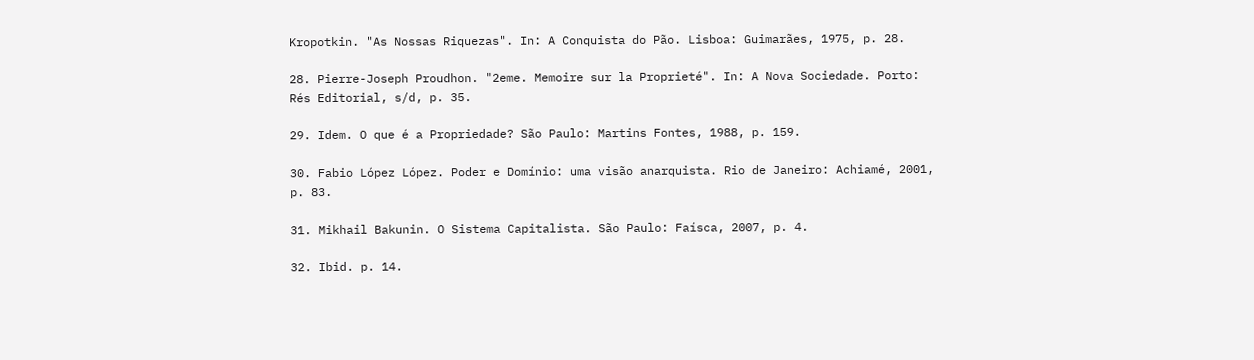Kropotkin. "As Nossas Riquezas". In: A Conquista do Pão. Lisboa: Guimarães, 1975, p. 28.

28. Pierre-Joseph Proudhon. "2eme. Memoire sur la Proprieté". In: A Nova Sociedade. Porto: Rés Editorial, s/d, p. 35.

29. Idem. O que é a Propriedade? São Paulo: Martins Fontes, 1988, p. 159.

30. Fabio López López. Poder e Domínio: uma visão anarquista. Rio de Janeiro: Achiamé, 2001, p. 83.

31. Mikhail Bakunin. O Sistema Capitalista. São Paulo: Faísca, 2007, p. 4.

32. Ibid. p. 14.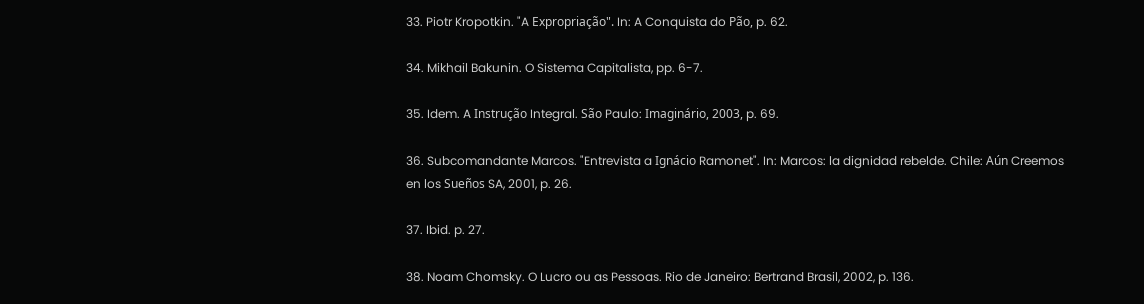33. Piotr Kropotkin. "A Expropriação". In: A Conquista do Pão, p. 62.

34. Mikhail Bakunin. O Sistema Capitalista, pp. 6-7.

35. Idem. A Instrução Integral. São Paulo: Imaginário, 2003, p. 69.

36. Subcomandante Marcos. "Entrevista a Ignácio Ramonet". In: Marcos: la dignidad rebelde. Chile: Aún Creemos en los Sueños SA, 2001, p. 26.

37. Ibid. p. 27.

38. Noam Chomsky. O Lucro ou as Pessoas. Rio de Janeiro: Bertrand Brasil, 2002, p. 136.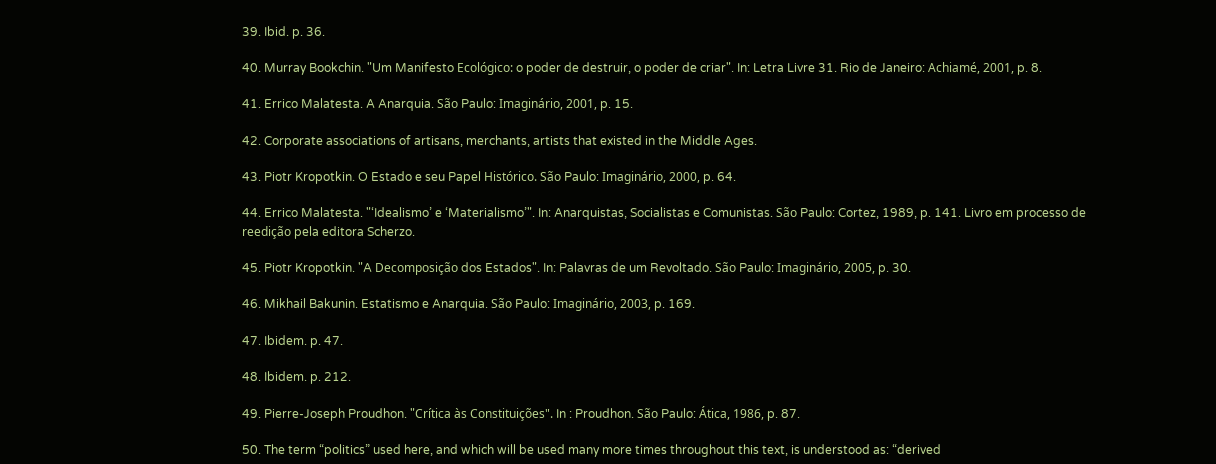39. Ibid. p. 36.

40. Murray Bookchin. "Um Manifesto Ecológico: o poder de destruir, o poder de criar". In: Letra Livre 31. Rio de Janeiro: Achiamé, 2001, p. 8.

41. Errico Malatesta. A Anarquia. São Paulo: Imaginário, 2001, p. 15.

42. Corporate associations of artisans, merchants, artists that existed in the Middle Ages.

43. Piotr Kropotkin. O Estado e seu Papel Histórico. São Paulo: Imaginário, 2000, p. 64.

44. Errico Malatesta. "‘Idealismo’ e ‘Materialismo’". In: Anarquistas, Socialistas e Comunistas. São Paulo: Cortez, 1989, p. 141. Livro em processo de reedição pela editora Scherzo.

45. Piotr Kropotkin. "A Decomposição dos Estados". In: Palavras de um Revoltado. São Paulo: Imaginário, 2005, p. 30.

46. Mikhail Bakunin. Estatismo e Anarquia. São Paulo: Imaginário, 2003, p. 169.

47. Ibidem. p. 47.

48. Ibidem. p. 212.

49. Pierre-Joseph Proudhon. "Crítica às Constituições". In : Proudhon. São Paulo: Ática, 1986, p. 87.

50. The term “politics” used here, and which will be used many more times throughout this text, is understood as: “derived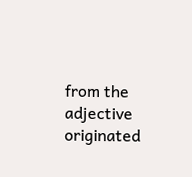from the adjective originated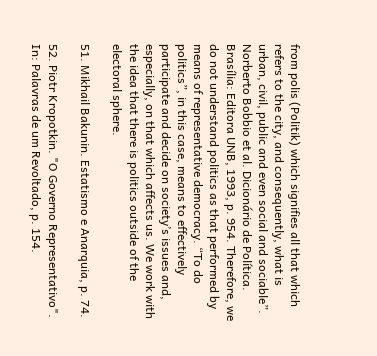from polis (Politik) which signifies all that which refers to the city, and consequently, what is urban, civil, public and even social and sociable”. Norberto Bobbio et al. Dicionário de Política. Brasília: Editora UNB, 1993, p. 954. Therefore, we do not understand politics as that performed by means of representative democracy. “To do politics”, in this case, means to effectively participate and decide on society’s issues and, especially, on that which affects us. We work with the idea that there is politics outside of the electoral sphere.

51. Mikhail Bakunin. Estatismo e Anarquia, p. 74.

52. Piotr Kropotkin. "O Governo Representativo". In: Palavras de um Revoltado, p. 154.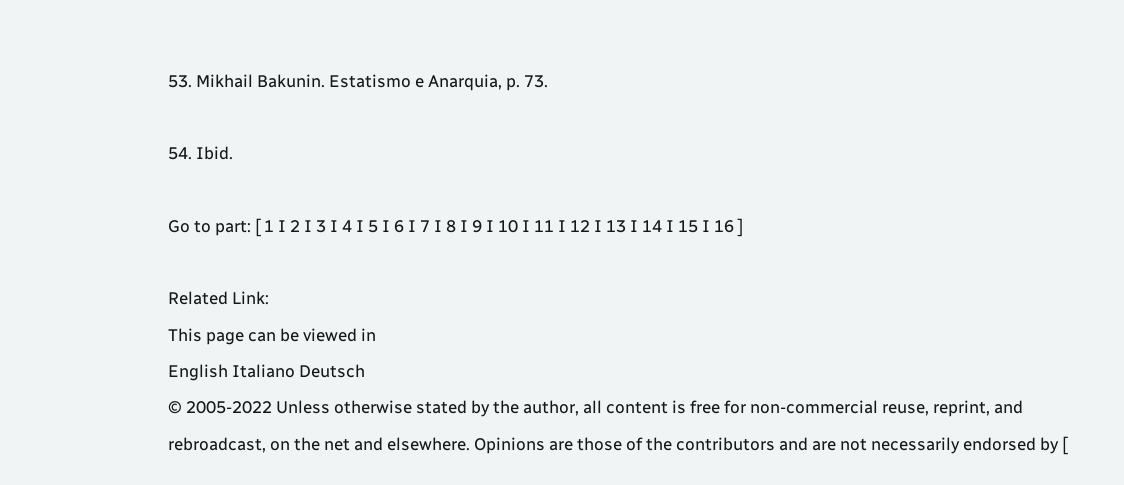53. Mikhail Bakunin. Estatismo e Anarquia, p. 73.

54. Ibid.

Go to part: [ 1 I 2 I 3 I 4 I 5 I 6 I 7 I 8 I 9 I 10 I 11 I 12 I 13 I 14 I 15 I 16 ]

Related Link:
This page can be viewed in
English Italiano Deutsch
© 2005-2022 Unless otherwise stated by the author, all content is free for non-commercial reuse, reprint, and rebroadcast, on the net and elsewhere. Opinions are those of the contributors and are not necessarily endorsed by [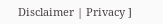Disclaimer | Privacy ]